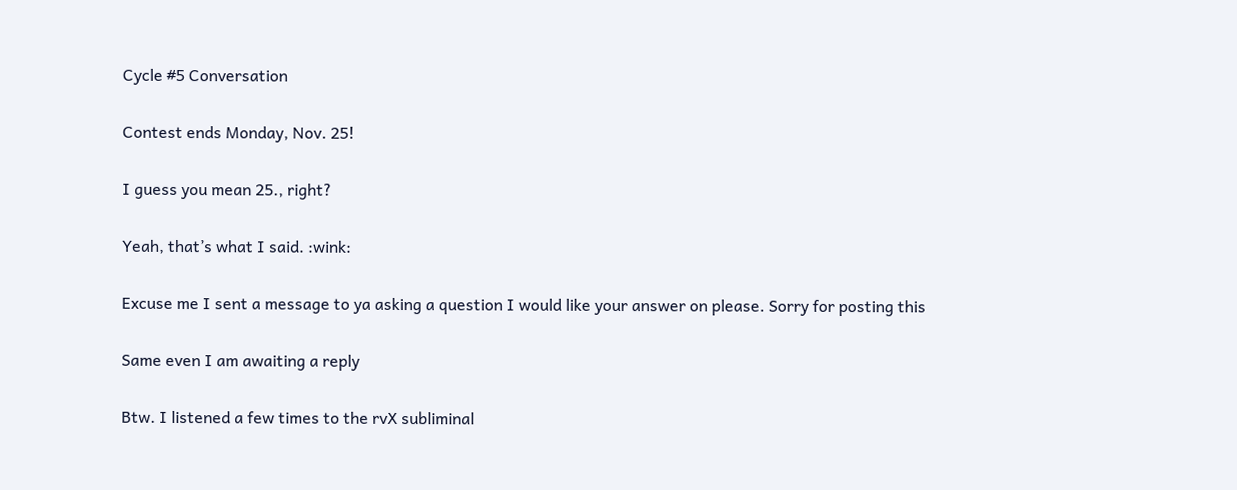Cycle #5 Conversation


Contest ends Monday, Nov. 25!


I guess you mean 25., right?


Yeah, that’s what I said. :wink:


Excuse me I sent a message to ya asking a question I would like your answer on please. Sorry for posting this


Same even I am awaiting a reply


Btw. I listened a few times to the rvX subliminal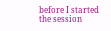before I started the session